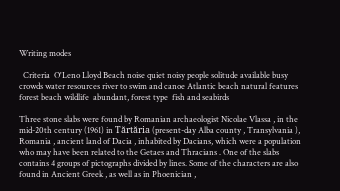Writing modes

  Criteria  O'Leno Lloyd Beach noise quiet noisy people solitude available busy crowds water resources river to swim and canoe Atlantic beach natural features forest beach wildlife  abundant, forest type  fish and seabirds

Three stone slabs were found by Romanian archaeologist Nicolae Vlassa , in the mid-20th century (1961) in Tărtăria (present-day Alba county , Transylvania ), Romania , ancient land of Dacia , inhabited by Dacians, which were a population who may have been related to the Getaes and Thracians . One of the slabs contains 4 groups of pictographs divided by lines. Some of the characters are also found in Ancient Greek , as well as in Phoenician ,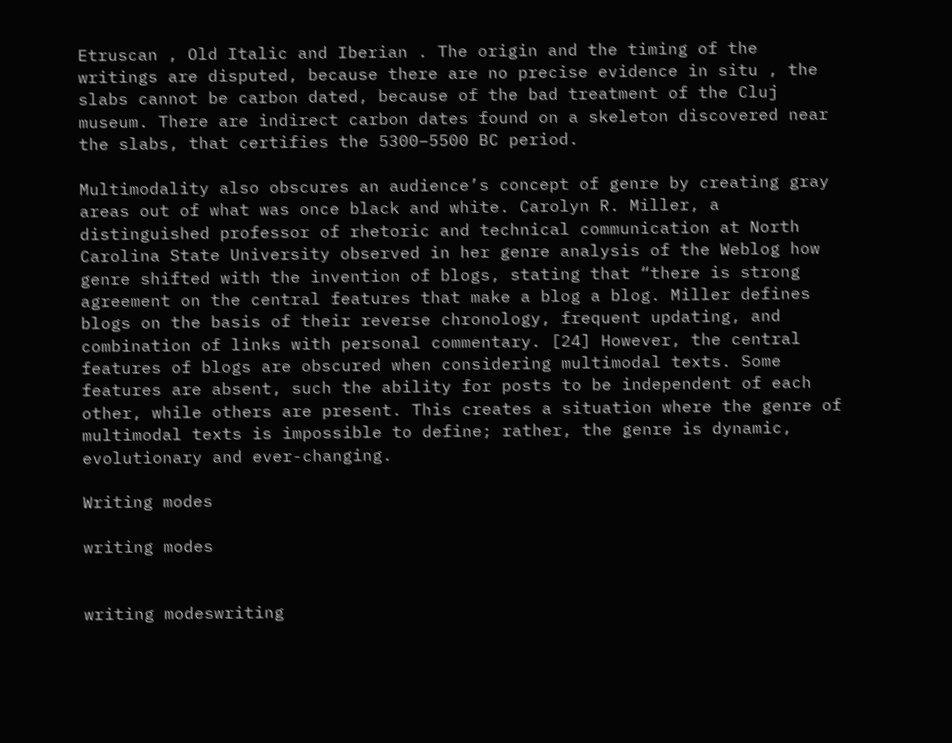Etruscan , Old Italic and Iberian . The origin and the timing of the writings are disputed, because there are no precise evidence in situ , the slabs cannot be carbon dated, because of the bad treatment of the Cluj museum. There are indirect carbon dates found on a skeleton discovered near the slabs, that certifies the 5300–5500 BC period.

Multimodality also obscures an audience’s concept of genre by creating gray areas out of what was once black and white. Carolyn R. Miller, a distinguished professor of rhetoric and technical communication at North Carolina State University observed in her genre analysis of the Weblog how genre shifted with the invention of blogs, stating that “there is strong agreement on the central features that make a blog a blog. Miller defines blogs on the basis of their reverse chronology, frequent updating, and combination of links with personal commentary. [24] However, the central features of blogs are obscured when considering multimodal texts. Some features are absent, such the ability for posts to be independent of each other, while others are present. This creates a situation where the genre of multimodal texts is impossible to define; rather, the genre is dynamic, evolutionary and ever-changing.

Writing modes

writing modes


writing modeswriting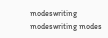modeswriting modeswriting modes